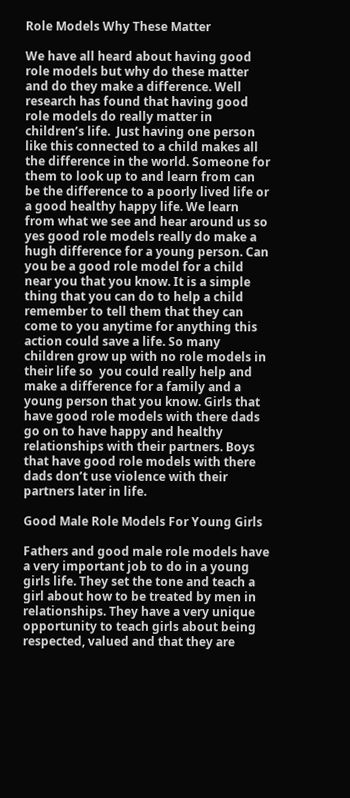Role Models Why These Matter

We have all heard about having good role models but why do these matter and do they make a difference. Well research has found that having good role models do really matter in children’s life.  Just having one person like this connected to a child makes all the difference in the world. Someone for them to look up to and learn from can be the difference to a poorly lived life or a good healthy happy life. We learn from what we see and hear around us so yes good role models really do make a hugh difference for a young person. Can you be a good role model for a child near you that you know. It is a simple thing that you can do to help a child remember to tell them that they can come to you anytime for anything this action could save a life. So many children grow up with no role models in their life so  you could really help and make a difference for a family and a young person that you know. Girls that have good role models with there dads go on to have happy and healthy relationships with their partners. Boys that have good role models with there dads don’t use violence with their partners later in life.

Good Male Role Models For Young Girls

Fathers and good male role models have a very important job to do in a young girls life. They set the tone and teach a girl about how to be treated by men in relationships. They have a very unique opportunity to teach girls about being respected, valued and that they are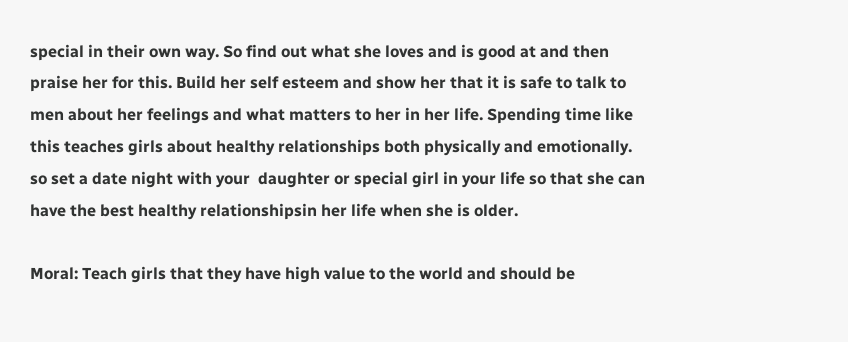special in their own way. So find out what she loves and is good at and then praise her for this. Build her self esteem and show her that it is safe to talk to men about her feelings and what matters to her in her life. Spending time like this teaches girls about healthy relationships both physically and emotionally. so set a date night with your  daughter or special girl in your life so that she can have the best healthy relationshipsin her life when she is older.

Moral: Teach girls that they have high value to the world and should be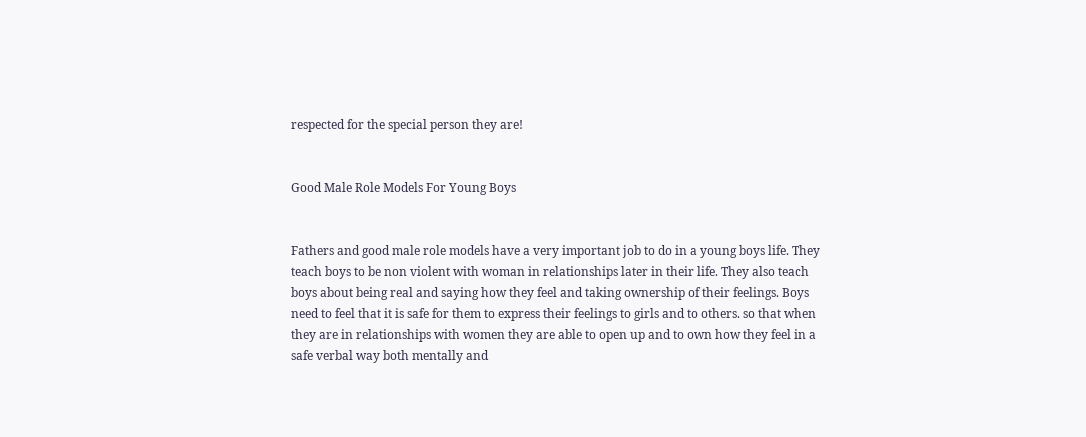respected for the special person they are!


Good Male Role Models For Young Boys


Fathers and good male role models have a very important job to do in a young boys life. They teach boys to be non violent with woman in relationships later in their life. They also teach boys about being real and saying how they feel and taking ownership of their feelings. Boys need to feel that it is safe for them to express their feelings to girls and to others. so that when they are in relationships with women they are able to open up and to own how they feel in a safe verbal way both mentally and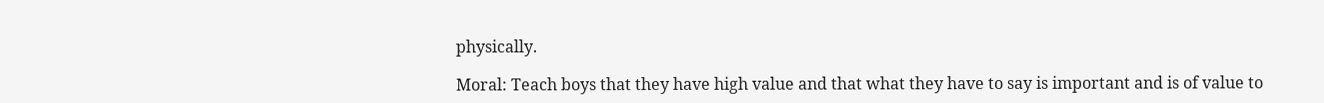physically.

Moral: Teach boys that they have high value and that what they have to say is important and is of value to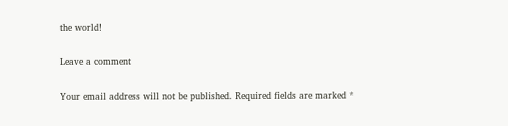the world!

Leave a comment

Your email address will not be published. Required fields are marked *